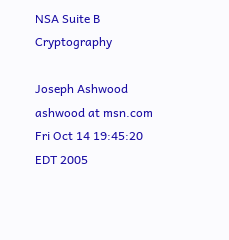NSA Suite B Cryptography

Joseph Ashwood ashwood at msn.com
Fri Oct 14 19:45:20 EDT 2005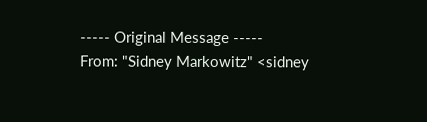----- Original Message -----
From: "Sidney Markowitz" <sidney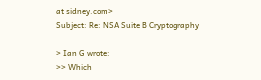at sidney.com>
Subject: Re: NSA Suite B Cryptography

> Ian G wrote:
>> Which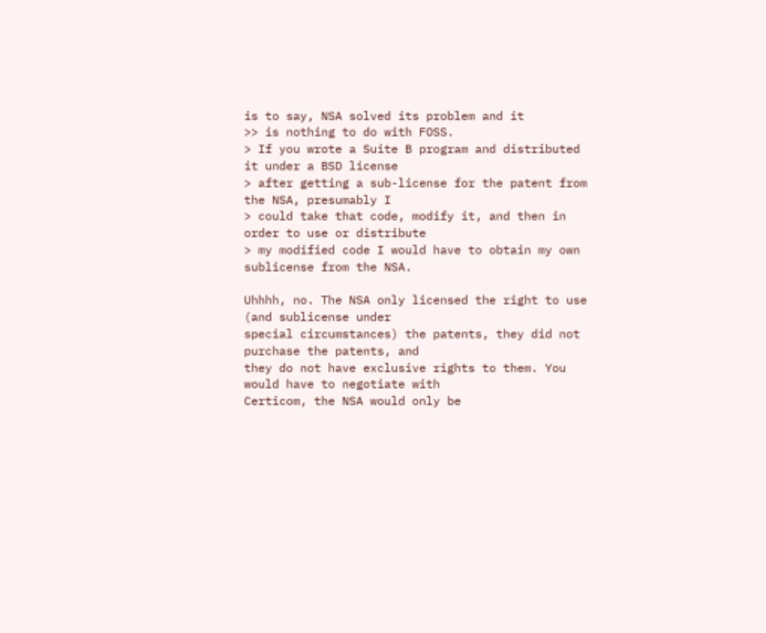is to say, NSA solved its problem and it
>> is nothing to do with FOSS.
> If you wrote a Suite B program and distributed it under a BSD license
> after getting a sub-license for the patent from the NSA, presumably I
> could take that code, modify it, and then in order to use or distribute
> my modified code I would have to obtain my own sublicense from the NSA.

Uhhhh, no. The NSA only licensed the right to use (and sublicense under
special circumstances) the patents, they did not purchase the patents, and
they do not have exclusive rights to them. You would have to negotiate with
Certicom, the NSA would only be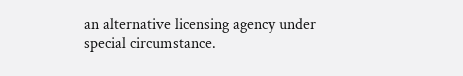an alternative licensing agency under
special circumstance.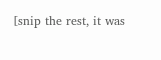[snip the rest, it was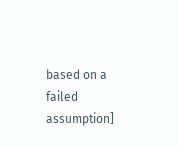based on a failed assumption]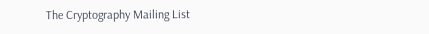The Cryptography Mailing List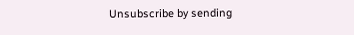Unsubscribe by sending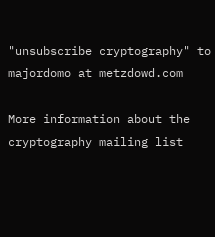"unsubscribe cryptography" to majordomo at metzdowd.com

More information about the cryptography mailing list